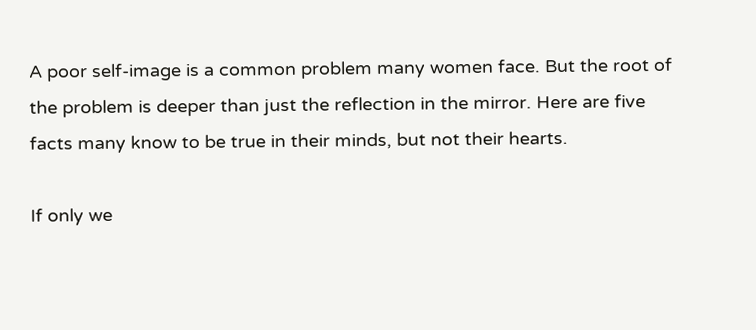A poor self-image is a common problem many women face. But the root of the problem is deeper than just the reflection in the mirror. Here are five facts many know to be true in their minds, but not their hearts.

If only we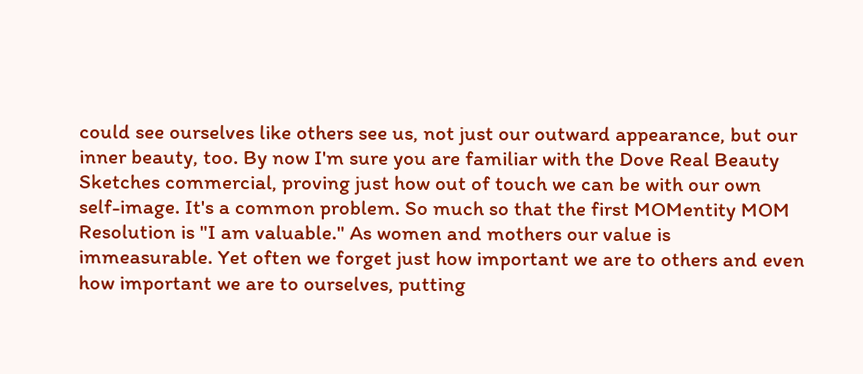could see ourselves like others see us, not just our outward appearance, but our inner beauty, too. By now I'm sure you are familiar with the Dove Real Beauty Sketches commercial, proving just how out of touch we can be with our own self-image. It's a common problem. So much so that the first MOMentity MOM Resolution is "I am valuable." As women and mothers our value is immeasurable. Yet often we forget just how important we are to others and even how important we are to ourselves, putting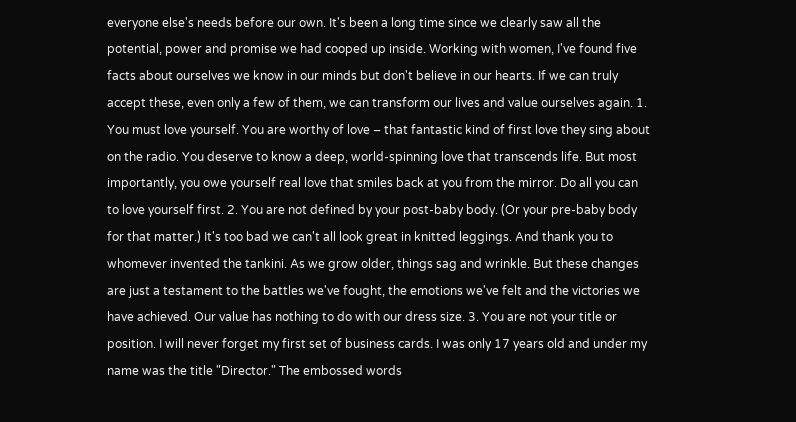everyone else's needs before our own. It's been a long time since we clearly saw all the potential, power and promise we had cooped up inside. Working with women, I've found five facts about ourselves we know in our minds but don't believe in our hearts. If we can truly accept these, even only a few of them, we can transform our lives and value ourselves again. 1. You must love yourself. You are worthy of love – that fantastic kind of first love they sing about on the radio. You deserve to know a deep, world-spinning love that transcends life. But most importantly, you owe yourself real love that smiles back at you from the mirror. Do all you can to love yourself first. 2. You are not defined by your post-baby body. (Or your pre-baby body for that matter.) It's too bad we can't all look great in knitted leggings. And thank you to whomever invented the tankini. As we grow older, things sag and wrinkle. But these changes are just a testament to the battles we've fought, the emotions we've felt and the victories we have achieved. Our value has nothing to do with our dress size. 3. You are not your title or position. I will never forget my first set of business cards. I was only 17 years old and under my name was the title "Director." The embossed words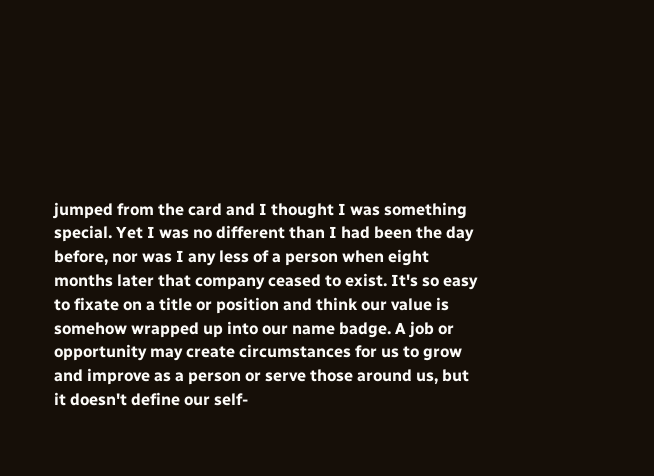jumped from the card and I thought I was something special. Yet I was no different than I had been the day before, nor was I any less of a person when eight months later that company ceased to exist. It's so easy to fixate on a title or position and think our value is somehow wrapped up into our name badge. A job or opportunity may create circumstances for us to grow and improve as a person or serve those around us, but it doesn't define our self-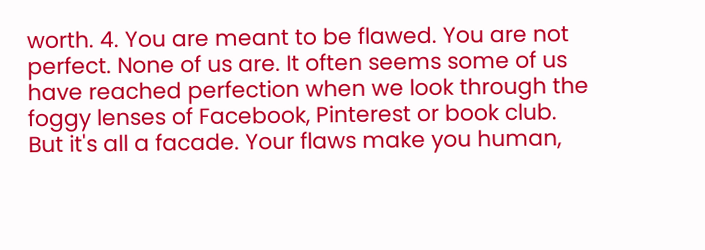worth. 4. You are meant to be flawed. You are not perfect. None of us are. It often seems some of us have reached perfection when we look through the foggy lenses of Facebook, Pinterest or book club. But it's all a facade. Your flaws make you human,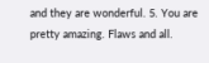and they are wonderful. 5. You are pretty amazing. Flaws and all.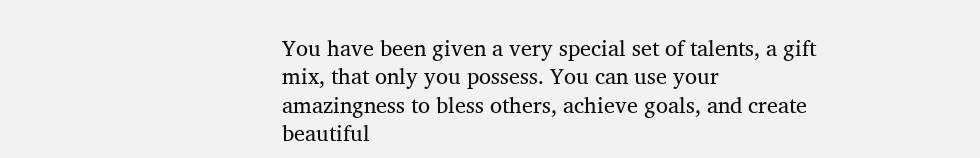You have been given a very special set of talents, a gift mix, that only you possess. You can use your amazingness to bless others, achieve goals, and create beautiful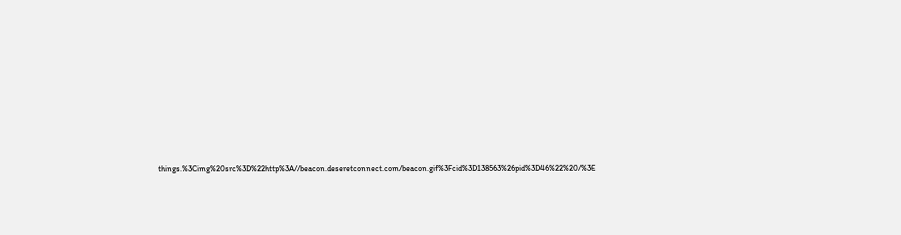things.%3Cimg%20src%3D%22http%3A//beacon.deseretconnect.com/beacon.gif%3Fcid%3D138563%26pid%3D46%22%20/%3E